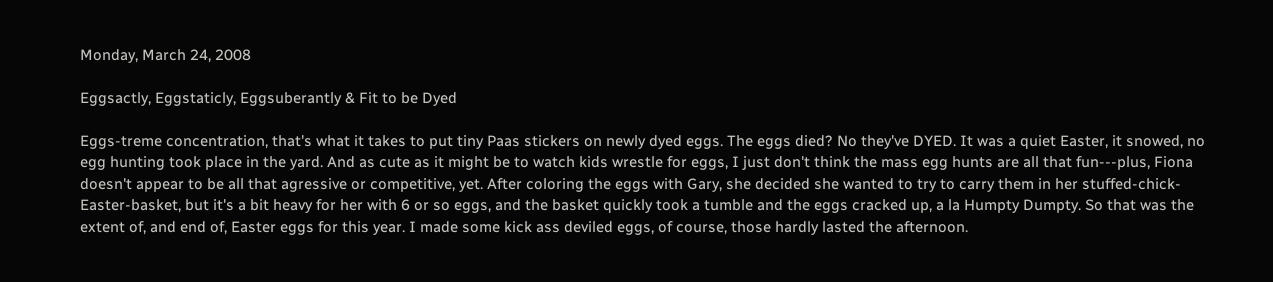Monday, March 24, 2008

Eggsactly, Eggstaticly, Eggsuberantly & Fit to be Dyed

Eggs-treme concentration, that's what it takes to put tiny Paas stickers on newly dyed eggs. The eggs died? No they've DYED. It was a quiet Easter, it snowed, no egg hunting took place in the yard. And as cute as it might be to watch kids wrestle for eggs, I just don't think the mass egg hunts are all that fun---plus, Fiona doesn't appear to be all that agressive or competitive, yet. After coloring the eggs with Gary, she decided she wanted to try to carry them in her stuffed-chick-Easter-basket, but it's a bit heavy for her with 6 or so eggs, and the basket quickly took a tumble and the eggs cracked up, a la Humpty Dumpty. So that was the extent of, and end of, Easter eggs for this year. I made some kick ass deviled eggs, of course, those hardly lasted the afternoon.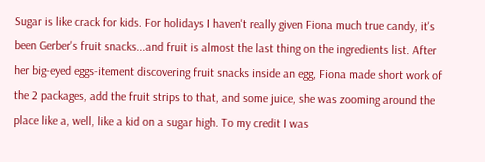Sugar is like crack for kids. For holidays I haven't really given Fiona much true candy, it's been Gerber's fruit snacks...and fruit is almost the last thing on the ingredients list. After her big-eyed eggs-itement discovering fruit snacks inside an egg, Fiona made short work of the 2 packages, add the fruit strips to that, and some juice, she was zooming around the place like a, well, like a kid on a sugar high. To my credit I was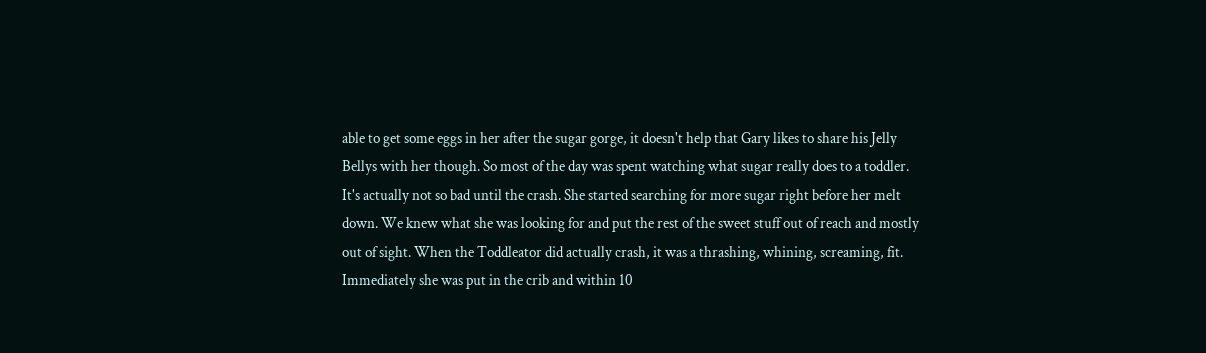able to get some eggs in her after the sugar gorge, it doesn't help that Gary likes to share his Jelly Bellys with her though. So most of the day was spent watching what sugar really does to a toddler. It's actually not so bad until the crash. She started searching for more sugar right before her melt down. We knew what she was looking for and put the rest of the sweet stuff out of reach and mostly out of sight. When the Toddleator did actually crash, it was a thrashing, whining, screaming, fit. Immediately she was put in the crib and within 10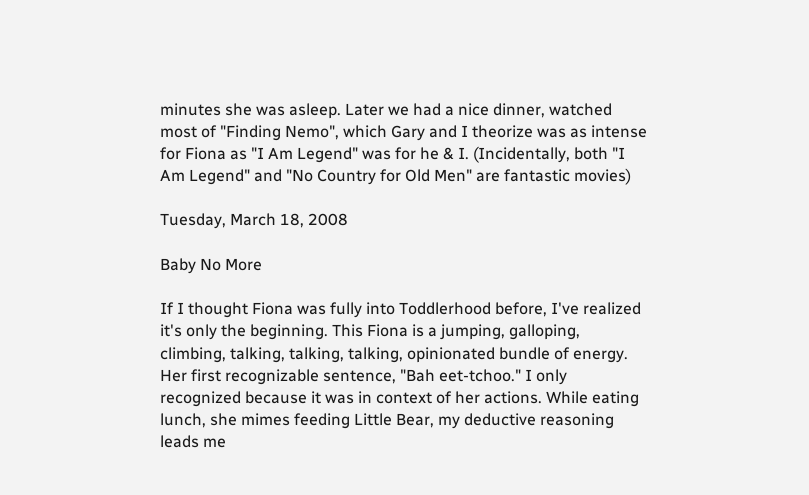minutes she was asleep. Later we had a nice dinner, watched most of "Finding Nemo", which Gary and I theorize was as intense for Fiona as "I Am Legend" was for he & I. (Incidentally, both "I Am Legend" and "No Country for Old Men" are fantastic movies)

Tuesday, March 18, 2008

Baby No More

If I thought Fiona was fully into Toddlerhood before, I've realized it's only the beginning. This Fiona is a jumping, galloping, climbing, talking, talking, talking, opinionated bundle of energy. Her first recognizable sentence, "Bah eet-tchoo." I only recognized because it was in context of her actions. While eating lunch, she mimes feeding Little Bear, my deductive reasoning leads me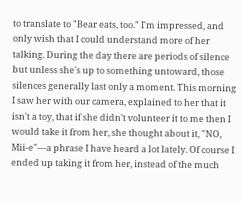to translate to "Bear eats, too." I'm impressed, and only wish that I could understand more of her talking. During the day there are periods of silence but unless she's up to something untoward, those silences generally last only a moment. This morning I saw her with our camera, explained to her that it isn't a toy, that if she didn't volunteer it to me then I would take it from her, she thought about it, "NO, Mii-e"---a phrase I have heard a lot lately. Of course I ended up taking it from her, instead of the much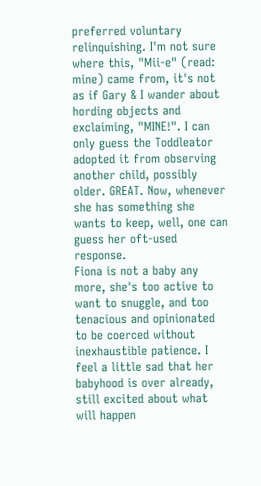preferred voluntary relinquishing. I'm not sure where this, "Mii-e" (read: mine) came from, it's not as if Gary & I wander about hording objects and exclaiming, "MINE!". I can only guess the Toddleator adopted it from observing another child, possibly older. GREAT. Now, whenever she has something she wants to keep, well, one can guess her oft-used response.
Fiona is not a baby any more, she's too active to want to snuggle, and too tenacious and opinionated to be coerced without inexhaustible patience. I feel a little sad that her babyhood is over already, still excited about what will happen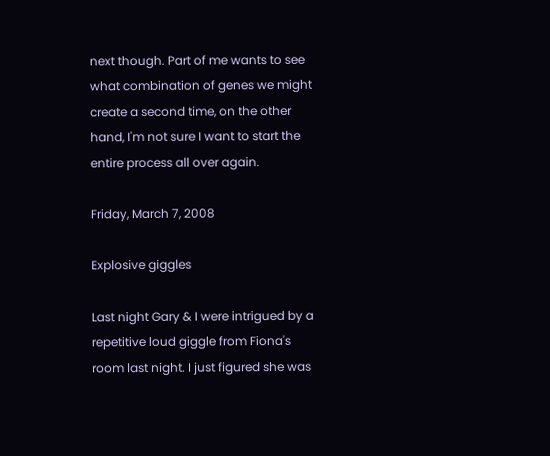next though. Part of me wants to see what combination of genes we might create a second time, on the other hand, I'm not sure I want to start the entire process all over again.

Friday, March 7, 2008

Explosive giggles

Last night Gary & I were intrigued by a repetitive loud giggle from Fiona's room last night. I just figured she was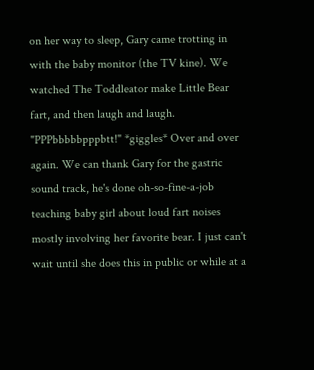on her way to sleep, Gary came trotting in with the baby monitor (the TV kine). We watched The Toddleator make Little Bear fart, and then laugh and laugh. "PPPbbbbbpppbtt!" *giggles* Over and over again. We can thank Gary for the gastric sound track, he's done oh-so-fine-a-job teaching baby girl about loud fart noises mostly involving her favorite bear. I just can't wait until she does this in public or while at a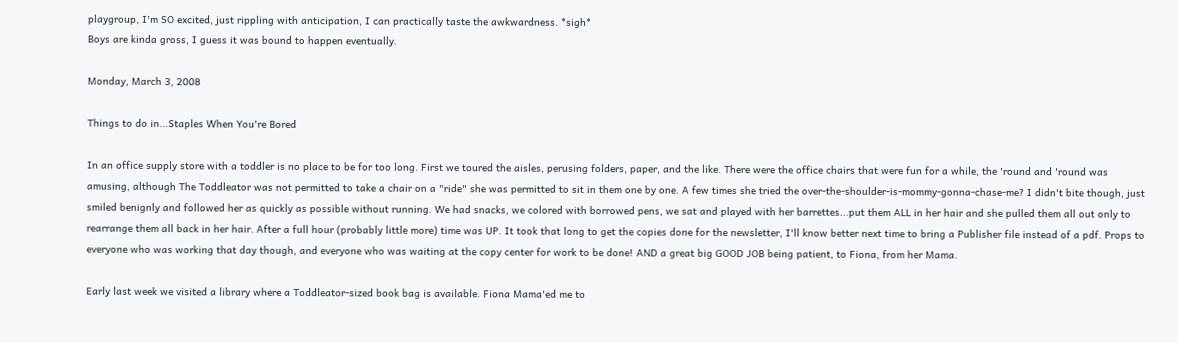playgroup, I'm SO excited, just rippling with anticipation, I can practically taste the awkwardness. *sigh*
Boys are kinda gross, I guess it was bound to happen eventually.

Monday, March 3, 2008

Things to do in...Staples When You're Bored

In an office supply store with a toddler is no place to be for too long. First we toured the aisles, perusing folders, paper, and the like. There were the office chairs that were fun for a while, the 'round and 'round was amusing, although The Toddleator was not permitted to take a chair on a "ride" she was permitted to sit in them one by one. A few times she tried the over-the-shoulder-is-mommy-gonna-chase-me? I didn't bite though, just smiled benignly and followed her as quickly as possible without running. We had snacks, we colored with borrowed pens, we sat and played with her barrettes...put them ALL in her hair and she pulled them all out only to rearrange them all back in her hair. After a full hour (probably little more) time was UP. It took that long to get the copies done for the newsletter, I'll know better next time to bring a Publisher file instead of a pdf. Props to everyone who was working that day though, and everyone who was waiting at the copy center for work to be done! AND a great big GOOD JOB being patient, to Fiona, from her Mama.

Early last week we visited a library where a Toddleator-sized book bag is available. Fiona Mama'ed me to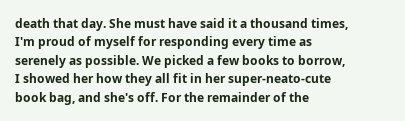death that day. She must have said it a thousand times, I'm proud of myself for responding every time as serenely as possible. We picked a few books to borrow, I showed her how they all fit in her super-neato-cute book bag, and she's off. For the remainder of the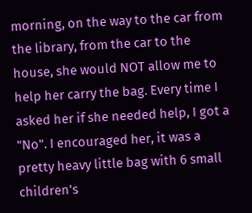morning, on the way to the car from the library, from the car to the house, she would NOT allow me to help her carry the bag. Every time I asked her if she needed help, I got a "No". I encouraged her, it was a pretty heavy little bag with 6 small children's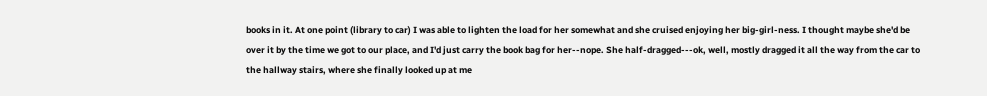books in it. At one point (library to car) I was able to lighten the load for her somewhat and she cruised enjoying her big-girl-ness. I thought maybe she'd be over it by the time we got to our place, and I'd just carry the book bag for her--nope. She half-dragged---ok, well, mostly dragged it all the way from the car to the hallway stairs, where she finally looked up at me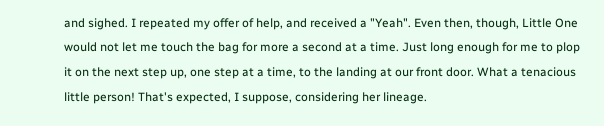and sighed. I repeated my offer of help, and received a "Yeah". Even then, though, Little One would not let me touch the bag for more a second at a time. Just long enough for me to plop it on the next step up, one step at a time, to the landing at our front door. What a tenacious little person! That's expected, I suppose, considering her lineage.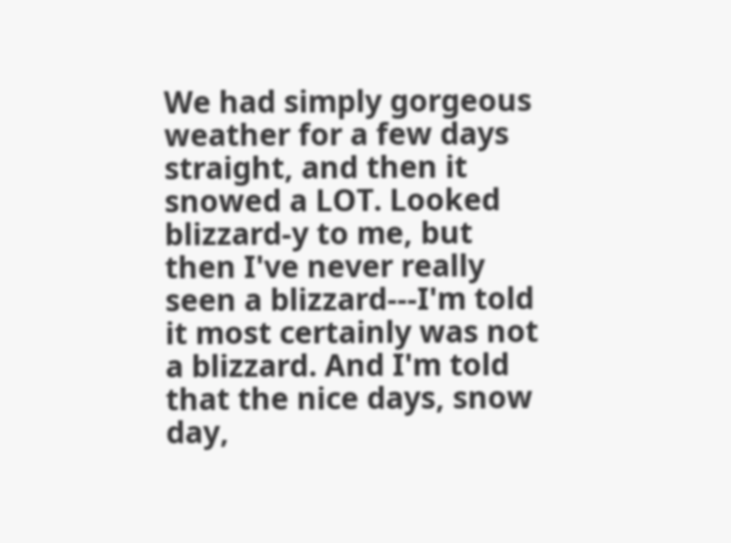We had simply gorgeous weather for a few days straight, and then it snowed a LOT. Looked blizzard-y to me, but then I've never really seen a blizzard---I'm told it most certainly was not a blizzard. And I'm told that the nice days, snow day,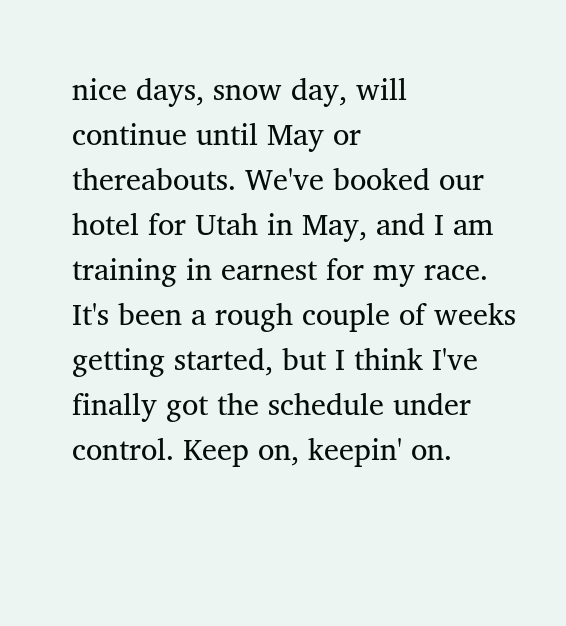nice days, snow day, will continue until May or thereabouts. We've booked our hotel for Utah in May, and I am training in earnest for my race. It's been a rough couple of weeks getting started, but I think I've finally got the schedule under control. Keep on, keepin' on.